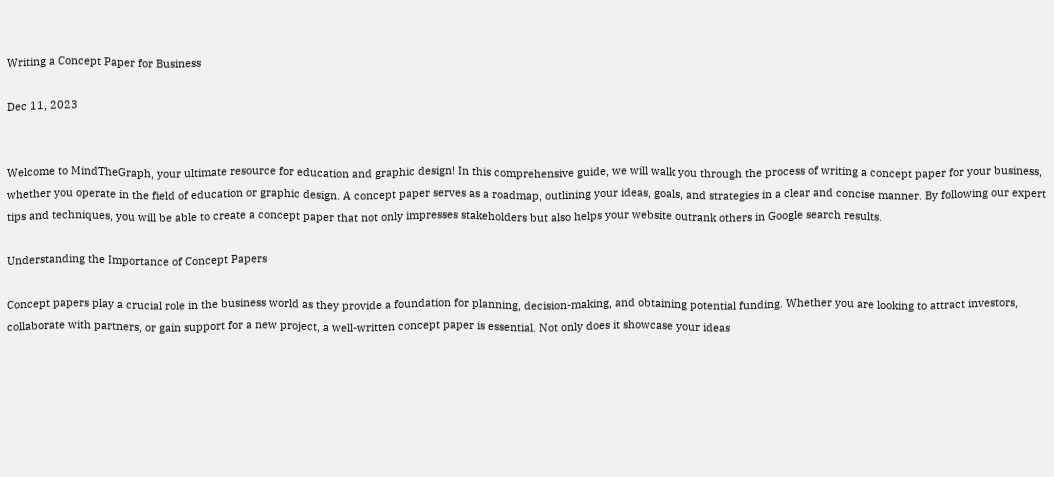Writing a Concept Paper for Business

Dec 11, 2023


Welcome to MindTheGraph, your ultimate resource for education and graphic design! In this comprehensive guide, we will walk you through the process of writing a concept paper for your business, whether you operate in the field of education or graphic design. A concept paper serves as a roadmap, outlining your ideas, goals, and strategies in a clear and concise manner. By following our expert tips and techniques, you will be able to create a concept paper that not only impresses stakeholders but also helps your website outrank others in Google search results.

Understanding the Importance of Concept Papers

Concept papers play a crucial role in the business world as they provide a foundation for planning, decision-making, and obtaining potential funding. Whether you are looking to attract investors, collaborate with partners, or gain support for a new project, a well-written concept paper is essential. Not only does it showcase your ideas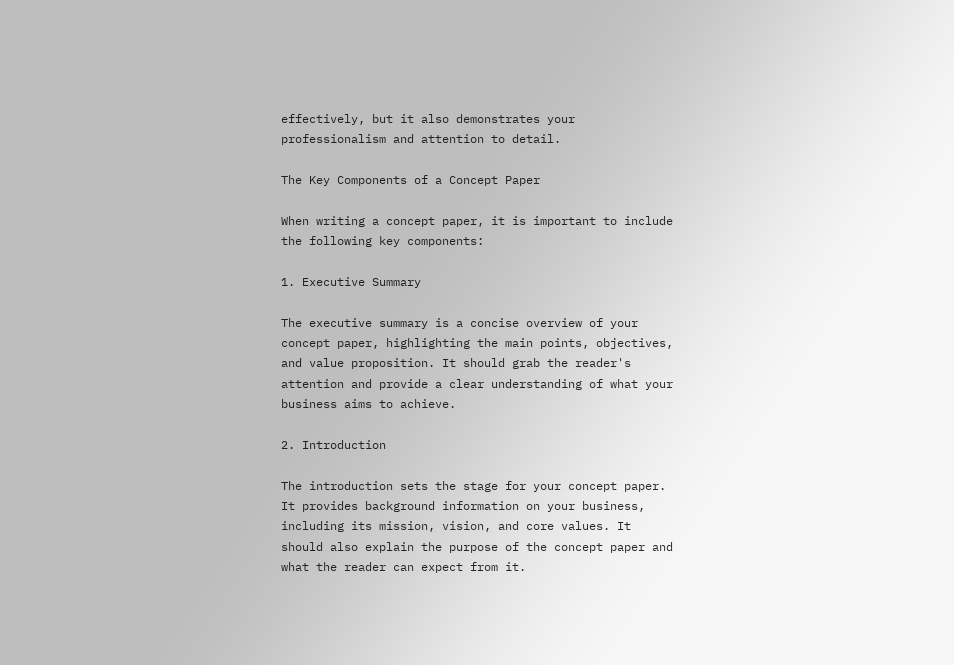effectively, but it also demonstrates your professionalism and attention to detail.

The Key Components of a Concept Paper

When writing a concept paper, it is important to include the following key components:

1. Executive Summary

The executive summary is a concise overview of your concept paper, highlighting the main points, objectives, and value proposition. It should grab the reader's attention and provide a clear understanding of what your business aims to achieve.

2. Introduction

The introduction sets the stage for your concept paper. It provides background information on your business, including its mission, vision, and core values. It should also explain the purpose of the concept paper and what the reader can expect from it.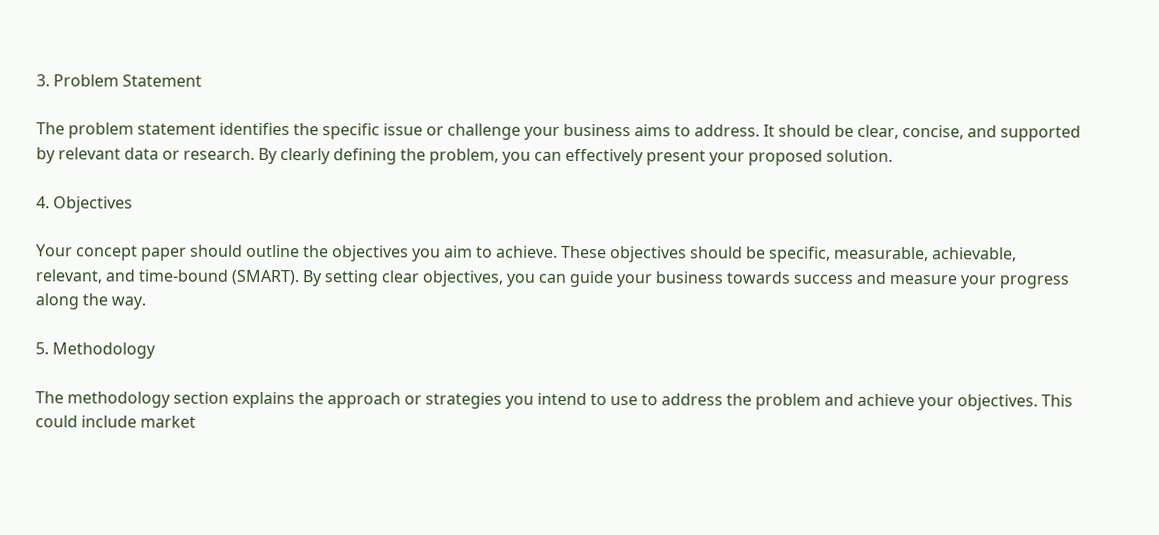3. Problem Statement

The problem statement identifies the specific issue or challenge your business aims to address. It should be clear, concise, and supported by relevant data or research. By clearly defining the problem, you can effectively present your proposed solution.

4. Objectives

Your concept paper should outline the objectives you aim to achieve. These objectives should be specific, measurable, achievable, relevant, and time-bound (SMART). By setting clear objectives, you can guide your business towards success and measure your progress along the way.

5. Methodology

The methodology section explains the approach or strategies you intend to use to address the problem and achieve your objectives. This could include market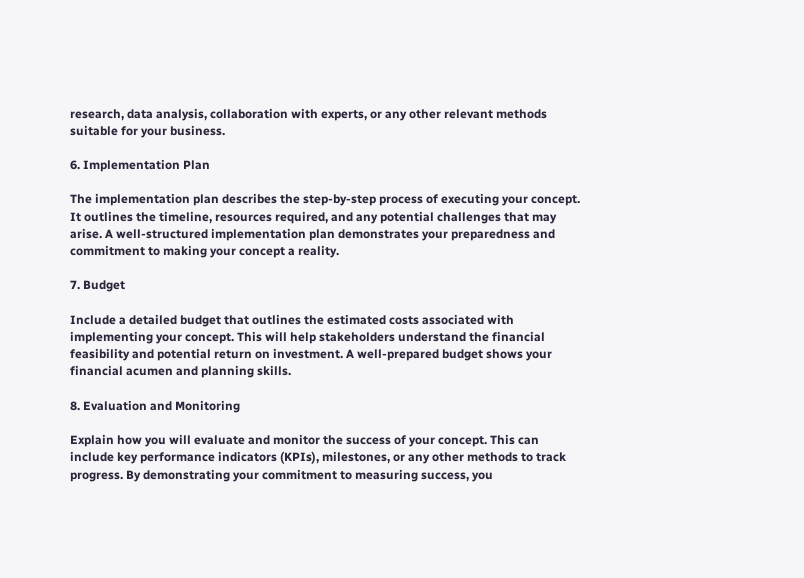research, data analysis, collaboration with experts, or any other relevant methods suitable for your business.

6. Implementation Plan

The implementation plan describes the step-by-step process of executing your concept. It outlines the timeline, resources required, and any potential challenges that may arise. A well-structured implementation plan demonstrates your preparedness and commitment to making your concept a reality.

7. Budget

Include a detailed budget that outlines the estimated costs associated with implementing your concept. This will help stakeholders understand the financial feasibility and potential return on investment. A well-prepared budget shows your financial acumen and planning skills.

8. Evaluation and Monitoring

Explain how you will evaluate and monitor the success of your concept. This can include key performance indicators (KPIs), milestones, or any other methods to track progress. By demonstrating your commitment to measuring success, you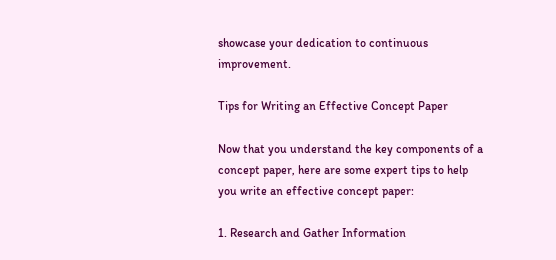showcase your dedication to continuous improvement.

Tips for Writing an Effective Concept Paper

Now that you understand the key components of a concept paper, here are some expert tips to help you write an effective concept paper:

1. Research and Gather Information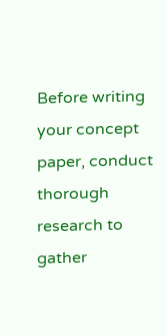Before writing your concept paper, conduct thorough research to gather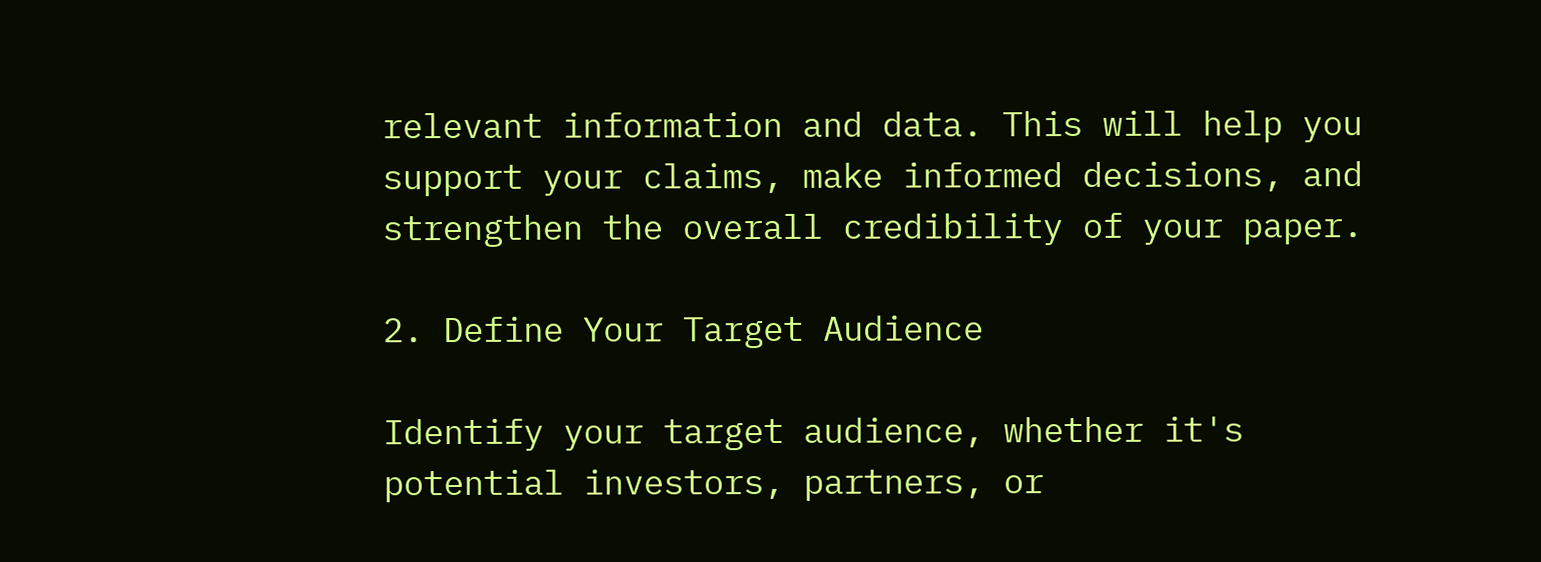relevant information and data. This will help you support your claims, make informed decisions, and strengthen the overall credibility of your paper.

2. Define Your Target Audience

Identify your target audience, whether it's potential investors, partners, or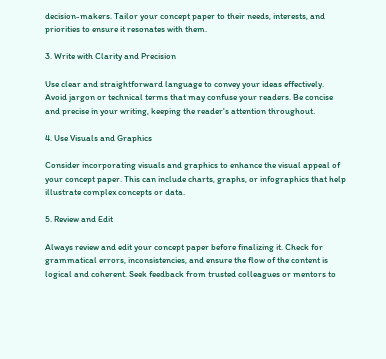decision-makers. Tailor your concept paper to their needs, interests, and priorities to ensure it resonates with them.

3. Write with Clarity and Precision

Use clear and straightforward language to convey your ideas effectively. Avoid jargon or technical terms that may confuse your readers. Be concise and precise in your writing, keeping the reader's attention throughout.

4. Use Visuals and Graphics

Consider incorporating visuals and graphics to enhance the visual appeal of your concept paper. This can include charts, graphs, or infographics that help illustrate complex concepts or data.

5. Review and Edit

Always review and edit your concept paper before finalizing it. Check for grammatical errors, inconsistencies, and ensure the flow of the content is logical and coherent. Seek feedback from trusted colleagues or mentors to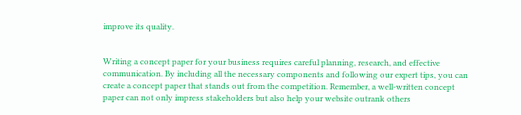improve its quality.


Writing a concept paper for your business requires careful planning, research, and effective communication. By including all the necessary components and following our expert tips, you can create a concept paper that stands out from the competition. Remember, a well-written concept paper can not only impress stakeholders but also help your website outrank others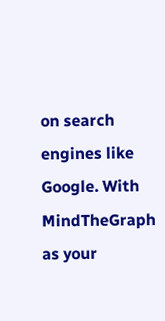on search engines like Google. With MindTheGraph as your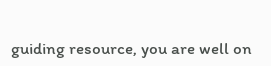guiding resource, you are well on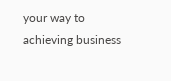your way to achieving business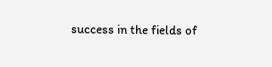success in the fields of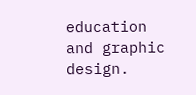education and graphic design.